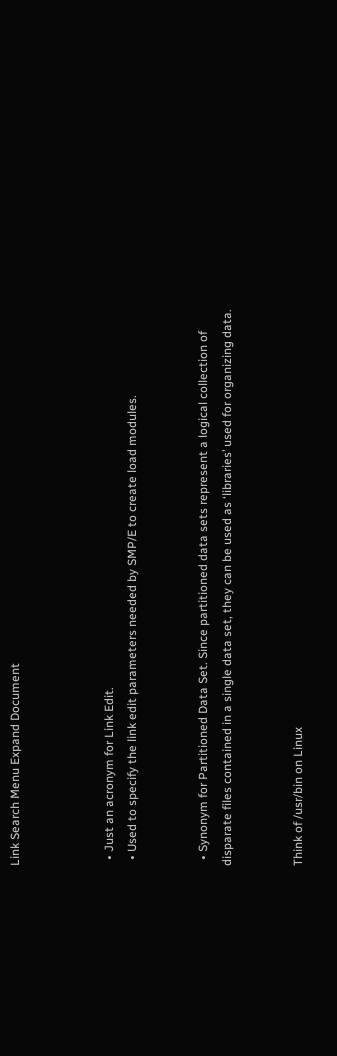Link Search Menu Expand Document



  • Just an acronym for Link Edit.
  • Used to specify the link edit parameters needed by SMP/E to create load modules.


  • Synonym for Partitioned Data Set. Since partitioned data sets represent a logical collection of disparate files contained in a single data set, they can be used as ‘libraries’ used for organizing data.


Think of /usr/bin on Linux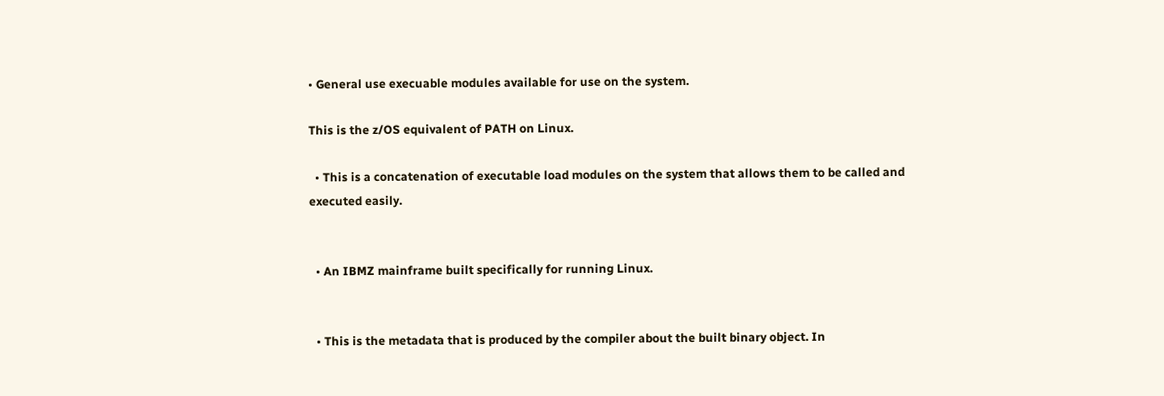• General use execuable modules available for use on the system.

This is the z/OS equivalent of PATH on Linux.

  • This is a concatenation of executable load modules on the system that allows them to be called and executed easily.


  • An IBMZ mainframe built specifically for running Linux.


  • This is the metadata that is produced by the compiler about the built binary object. In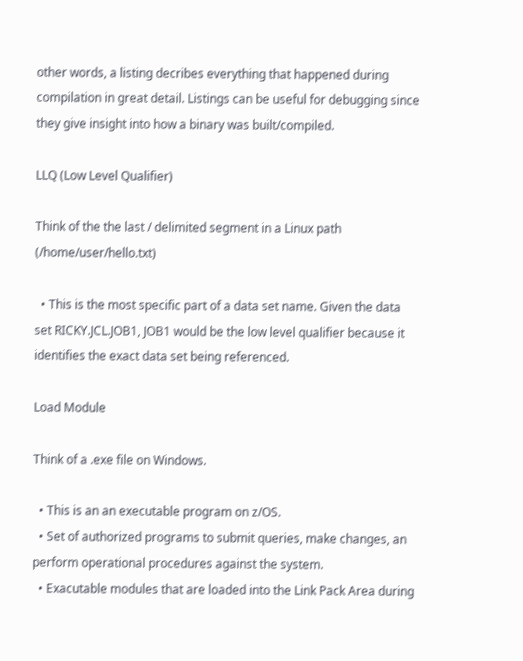other words, a listing decribes everything that happened during compilation in great detail. Listings can be useful for debugging since they give insight into how a binary was built/compiled.

LLQ (Low Level Qualifier)

Think of the the last / delimited segment in a Linux path (/home/user/hello.txt)

  • This is the most specific part of a data set name. Given the data set RICKY.JCL.JOB1, JOB1 would be the low level qualifier because it identifies the exact data set being referenced.

Load Module

Think of a .exe file on Windows.

  • This is an an executable program on z/OS.
  • Set of authorized programs to submit queries, make changes, an perform operational procedures against the system.
  • Exacutable modules that are loaded into the Link Pack Area during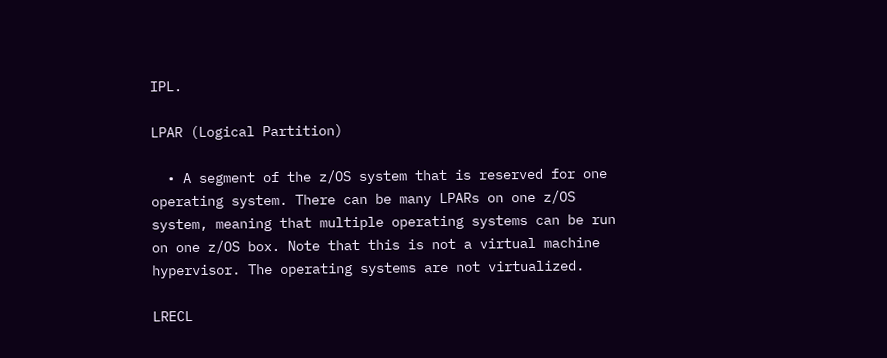IPL.

LPAR (Logical Partition)

  • A segment of the z/OS system that is reserved for one operating system. There can be many LPARs on one z/OS system, meaning that multiple operating systems can be run on one z/OS box. Note that this is not a virtual machine hypervisor. The operating systems are not virtualized.

LRECL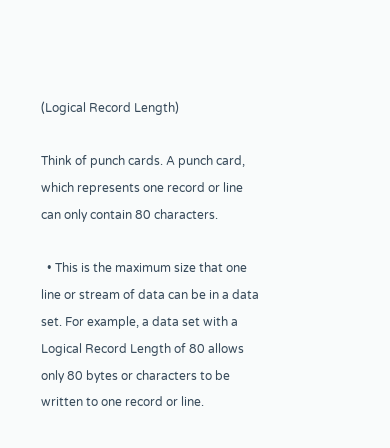(Logical Record Length)

Think of punch cards. A punch card, which represents one record or line can only contain 80 characters.

  • This is the maximum size that one line or stream of data can be in a data set. For example, a data set with a Logical Record Length of 80 allows only 80 bytes or characters to be written to one record or line.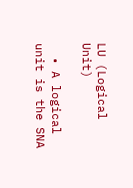LU (Logical Unit)

  • A logical unit is the SNA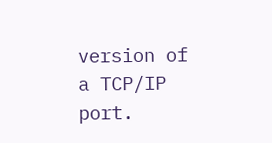version of a TCP/IP port.